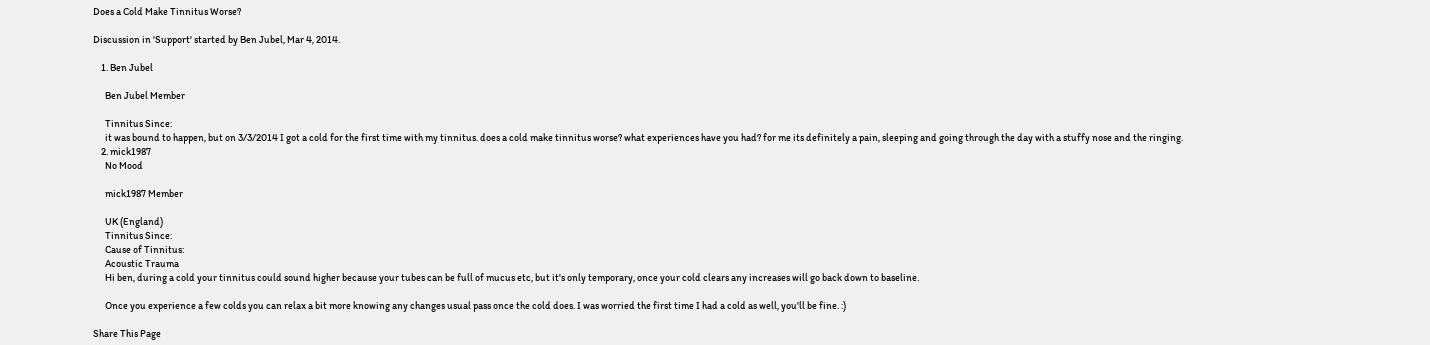Does a Cold Make Tinnitus Worse?

Discussion in 'Support' started by Ben Jubel, Mar 4, 2014.

    1. Ben Jubel

      Ben Jubel Member

      Tinnitus Since:
      it was bound to happen, but on 3/3/2014 I got a cold for the first time with my tinnitus. does a cold make tinnitus worse? what experiences have you had? for me its definitely a pain, sleeping and going through the day with a stuffy nose and the ringing.
    2. mick1987
      No Mood

      mick1987 Member

      UK (England)
      Tinnitus Since:
      Cause of Tinnitus:
      Acoustic Trauma
      Hi ben, during a cold your tinnitus could sound higher because your tubes can be full of mucus etc, but it's only temporary, once your cold clears any increases will go back down to baseline.

      Once you experience a few colds you can relax a bit more knowing any changes usual pass once the cold does. I was worried the first time I had a cold as well, you'll be fine. :)

Share This Page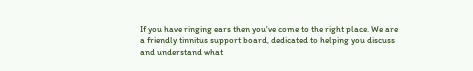If you have ringing ears then you've come to the right place. We are a friendly tinnitus support board, dedicated to helping you discuss and understand what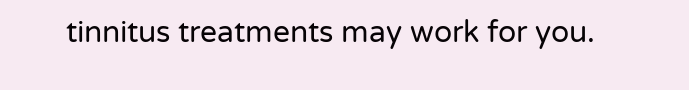tinnitus treatments may work for you.